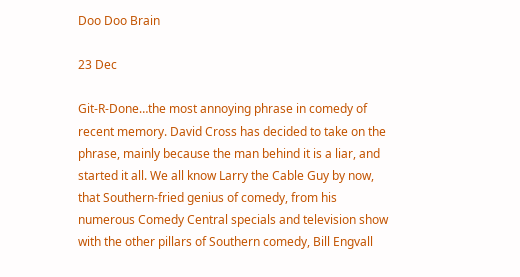Doo Doo Brain

23 Dec

Git-R-Done…the most annoying phrase in comedy of recent memory. David Cross has decided to take on the phrase, mainly because the man behind it is a liar, and started it all. We all know Larry the Cable Guy by now, that Southern-fried genius of comedy, from his numerous Comedy Central specials and television show with the other pillars of Southern comedy, Bill Engvall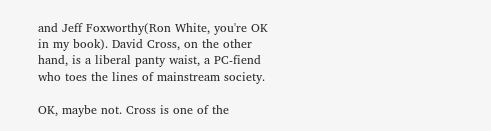and Jeff Foxworthy(Ron White, you're OK in my book). David Cross, on the other hand, is a liberal panty waist, a PC-fiend who toes the lines of mainstream society.

OK, maybe not. Cross is one of the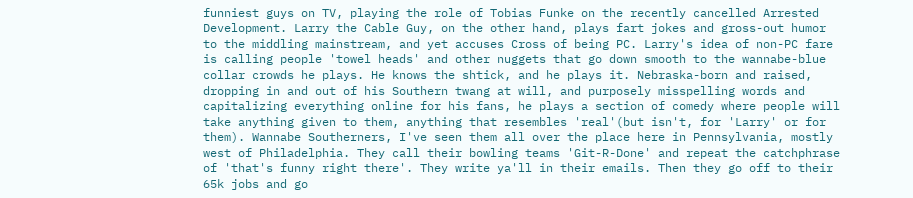funniest guys on TV, playing the role of Tobias Funke on the recently cancelled Arrested Development. Larry the Cable Guy, on the other hand, plays fart jokes and gross-out humor to the middling mainstream, and yet accuses Cross of being PC. Larry's idea of non-PC fare is calling people 'towel heads' and other nuggets that go down smooth to the wannabe-blue collar crowds he plays. He knows the shtick, and he plays it. Nebraska-born and raised, dropping in and out of his Southern twang at will, and purposely misspelling words and capitalizing everything online for his fans, he plays a section of comedy where people will take anything given to them, anything that resembles 'real'(but isn't, for 'Larry' or for them). Wannabe Southerners, I've seen them all over the place here in Pennsylvania, mostly west of Philadelphia. They call their bowling teams 'Git-R-Done' and repeat the catchphrase of 'that's funny right there'. They write ya'll in their emails. Then they go off to their 65k jobs and go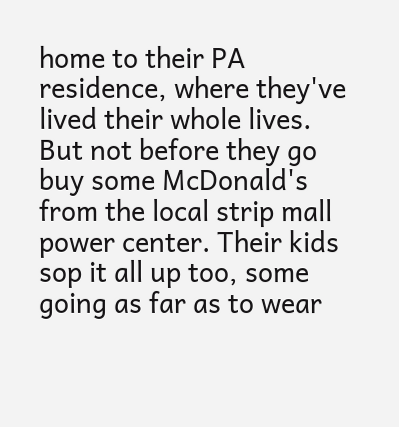home to their PA residence, where they've lived their whole lives. But not before they go buy some McDonald's from the local strip mall power center. Their kids sop it all up too, some going as far as to wear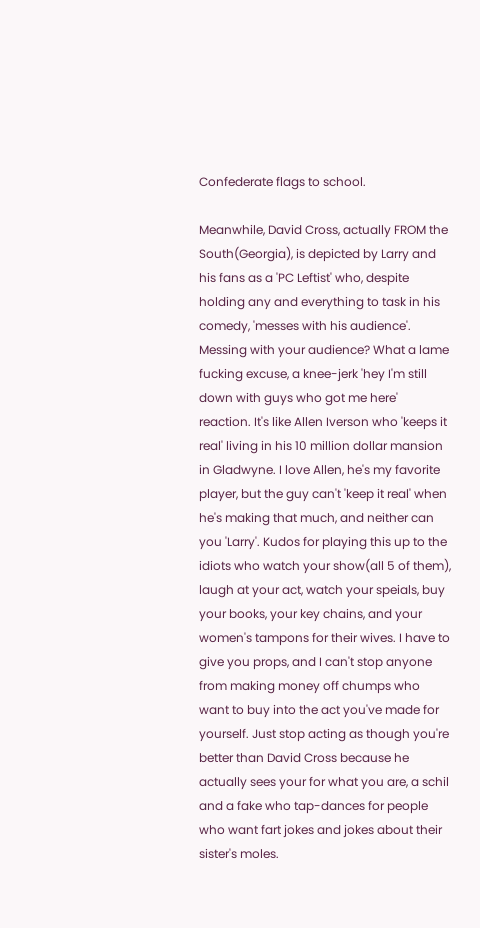Confederate flags to school.

Meanwhile, David Cross, actually FROM the South(Georgia), is depicted by Larry and his fans as a 'PC Leftist' who, despite holding any and everything to task in his comedy, 'messes with his audience'. Messing with your audience? What a lame fucking excuse, a knee-jerk 'hey I'm still down with guys who got me here' reaction. It's like Allen Iverson who 'keeps it real' living in his 10 million dollar mansion in Gladwyne. I love Allen, he's my favorite player, but the guy can't 'keep it real' when he's making that much, and neither can you 'Larry'. Kudos for playing this up to the idiots who watch your show(all 5 of them), laugh at your act, watch your speials, buy your books, your key chains, and your women's tampons for their wives. I have to give you props, and I can't stop anyone from making money off chumps who want to buy into the act you've made for yourself. Just stop acting as though you're better than David Cross because he actually sees your for what you are, a schil and a fake who tap-dances for people who want fart jokes and jokes about their sister's moles.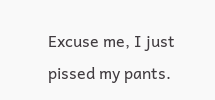Excuse me, I just pissed my pants.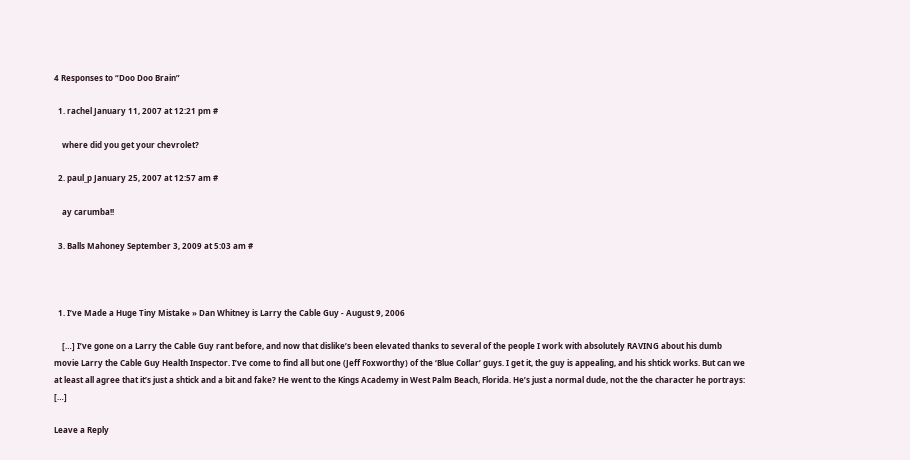4 Responses to “Doo Doo Brain”

  1. rachel January 11, 2007 at 12:21 pm #

    where did you get your chevrolet?

  2. paul_p January 25, 2007 at 12:57 am #

    ay carumba!!

  3. Balls Mahoney September 3, 2009 at 5:03 am #



  1. I’ve Made a Huge Tiny Mistake » Dan Whitney is Larry the Cable Guy - August 9, 2006

    […] I’ve gone on a Larry the Cable Guy rant before, and now that dislike’s been elevated thanks to several of the people I work with absolutely RAVING about his dumb movie Larry the Cable Guy Health Inspector. I’ve come to find all but one (Jeff Foxworthy) of the ‘Blue Collar’ guys. I get it, the guy is appealing, and his shtick works. But can we at least all agree that it’s just a shtick and a bit and fake? He went to the Kings Academy in West Palm Beach, Florida. He’s just a normal dude, not the the character he portrays: […]

Leave a Reply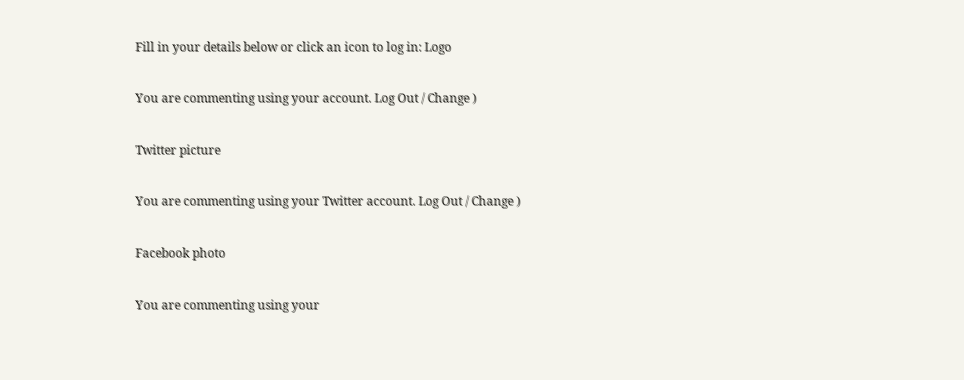Fill in your details below or click an icon to log in: Logo

You are commenting using your account. Log Out / Change )

Twitter picture

You are commenting using your Twitter account. Log Out / Change )

Facebook photo

You are commenting using your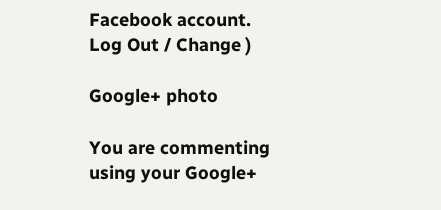Facebook account. Log Out / Change )

Google+ photo

You are commenting using your Google+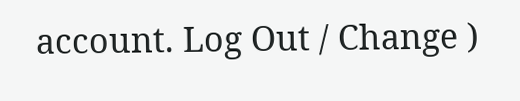account. Log Out / Change )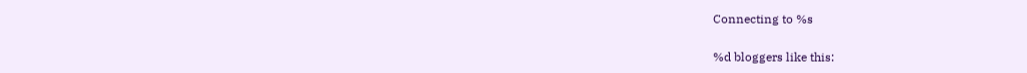Connecting to %s

%d bloggers like this: